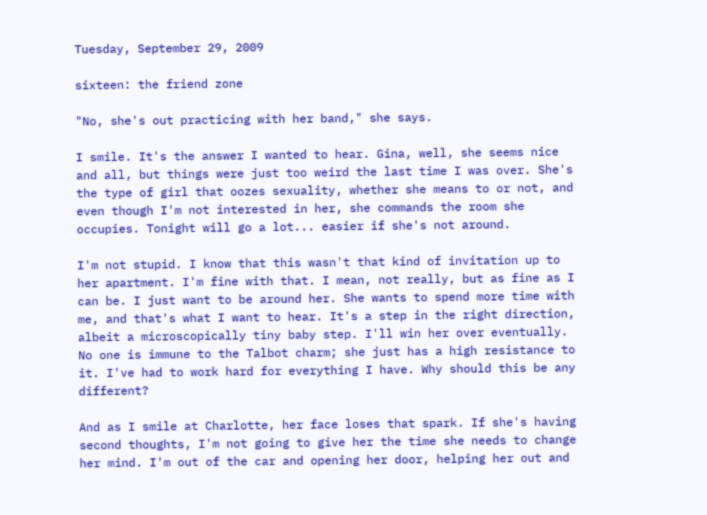Tuesday, September 29, 2009

sixteen: the friend zone

"No, she's out practicing with her band," she says.

I smile. It's the answer I wanted to hear. Gina, well, she seems nice and all, but things were just too weird the last time I was over. She's the type of girl that oozes sexuality, whether she means to or not, and even though I'm not interested in her, she commands the room she occupies. Tonight will go a lot... easier if she's not around.

I'm not stupid. I know that this wasn't that kind of invitation up to her apartment. I'm fine with that. I mean, not really, but as fine as I can be. I just want to be around her. She wants to spend more time with me, and that's what I want to hear. It's a step in the right direction, albeit a microscopically tiny baby step. I'll win her over eventually. No one is immune to the Talbot charm; she just has a high resistance to it. I've had to work hard for everything I have. Why should this be any different?

And as I smile at Charlotte, her face loses that spark. If she's having second thoughts, I'm not going to give her the time she needs to change her mind. I'm out of the car and opening her door, helping her out and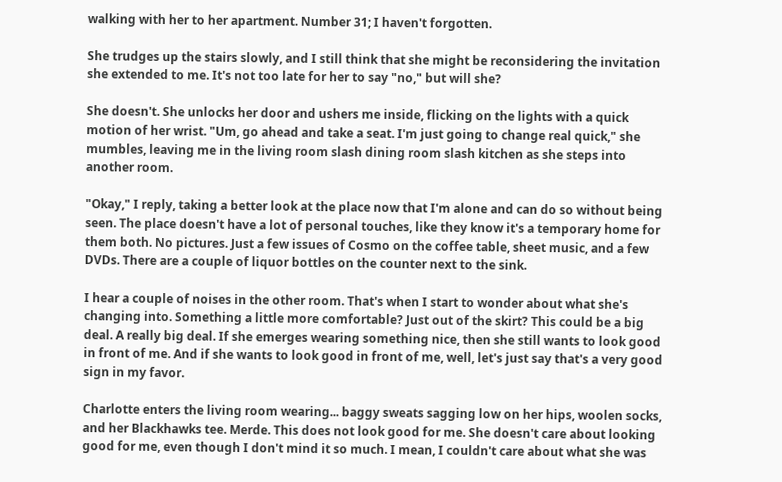walking with her to her apartment. Number 31; I haven't forgotten.

She trudges up the stairs slowly, and I still think that she might be reconsidering the invitation she extended to me. It's not too late for her to say "no," but will she?

She doesn't. She unlocks her door and ushers me inside, flicking on the lights with a quick motion of her wrist. "Um, go ahead and take a seat. I'm just going to change real quick," she mumbles, leaving me in the living room slash dining room slash kitchen as she steps into another room.

"Okay," I reply, taking a better look at the place now that I'm alone and can do so without being seen. The place doesn't have a lot of personal touches, like they know it's a temporary home for them both. No pictures. Just a few issues of Cosmo on the coffee table, sheet music, and a few DVDs. There are a couple of liquor bottles on the counter next to the sink.

I hear a couple of noises in the other room. That's when I start to wonder about what she's changing into. Something a little more comfortable? Just out of the skirt? This could be a big deal. A really big deal. If she emerges wearing something nice, then she still wants to look good in front of me. And if she wants to look good in front of me, well, let's just say that's a very good sign in my favor.

Charlotte enters the living room wearing... baggy sweats sagging low on her hips, woolen socks, and her Blackhawks tee. Merde. This does not look good for me. She doesn't care about looking good for me, even though I don't mind it so much. I mean, I couldn't care about what she was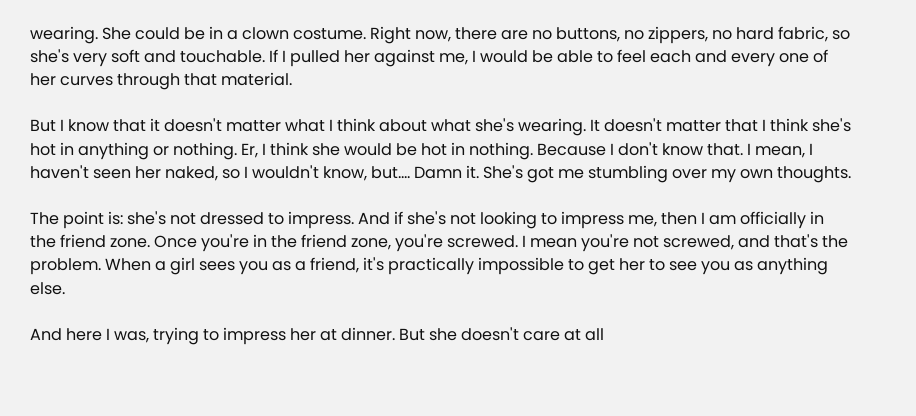wearing. She could be in a clown costume. Right now, there are no buttons, no zippers, no hard fabric, so she's very soft and touchable. If I pulled her against me, I would be able to feel each and every one of her curves through that material.

But I know that it doesn't matter what I think about what she's wearing. It doesn't matter that I think she's hot in anything or nothing. Er, I think she would be hot in nothing. Because I don't know that. I mean, I haven't seen her naked, so I wouldn't know, but.... Damn it. She's got me stumbling over my own thoughts.

The point is: she's not dressed to impress. And if she's not looking to impress me, then I am officially in the friend zone. Once you're in the friend zone, you're screwed. I mean you're not screwed, and that's the problem. When a girl sees you as a friend, it's practically impossible to get her to see you as anything else.

And here I was, trying to impress her at dinner. But she doesn't care at all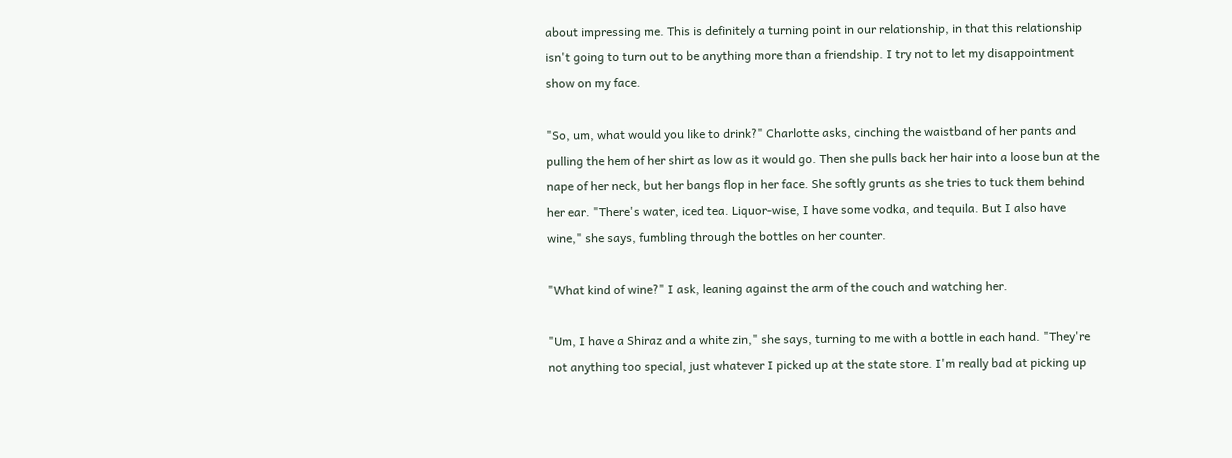about impressing me. This is definitely a turning point in our relationship, in that this relationship isn't going to turn out to be anything more than a friendship. I try not to let my disappointment show on my face.

"So, um, what would you like to drink?" Charlotte asks, cinching the waistband of her pants and pulling the hem of her shirt as low as it would go. Then she pulls back her hair into a loose bun at the nape of her neck, but her bangs flop in her face. She softly grunts as she tries to tuck them behind her ear. "There's water, iced tea. Liquor-wise, I have some vodka, and tequila. But I also have wine," she says, fumbling through the bottles on her counter.

"What kind of wine?" I ask, leaning against the arm of the couch and watching her.

"Um, I have a Shiraz and a white zin," she says, turning to me with a bottle in each hand. "They're not anything too special, just whatever I picked up at the state store. I'm really bad at picking up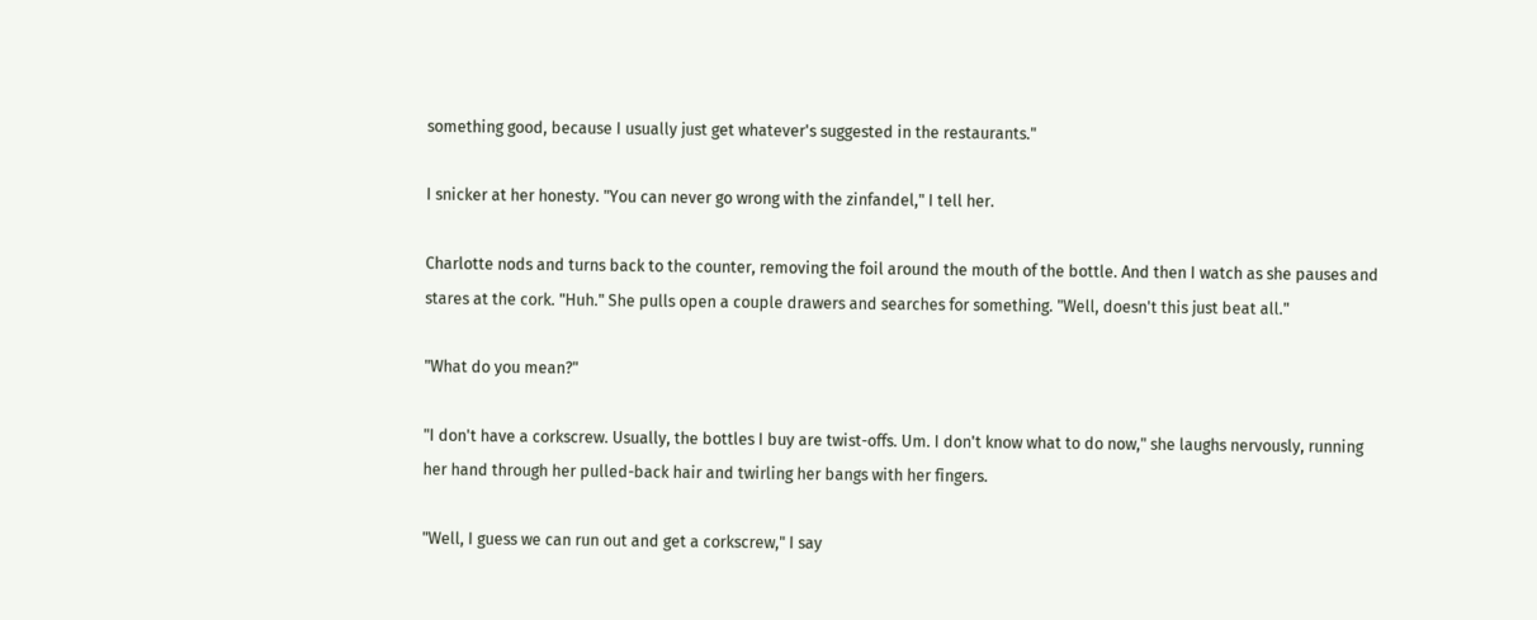something good, because I usually just get whatever's suggested in the restaurants."

I snicker at her honesty. "You can never go wrong with the zinfandel," I tell her.

Charlotte nods and turns back to the counter, removing the foil around the mouth of the bottle. And then I watch as she pauses and stares at the cork. "Huh." She pulls open a couple drawers and searches for something. "Well, doesn't this just beat all."

"What do you mean?"

"I don't have a corkscrew. Usually, the bottles I buy are twist-offs. Um. I don't know what to do now," she laughs nervously, running her hand through her pulled-back hair and twirling her bangs with her fingers.

"Well, I guess we can run out and get a corkscrew," I say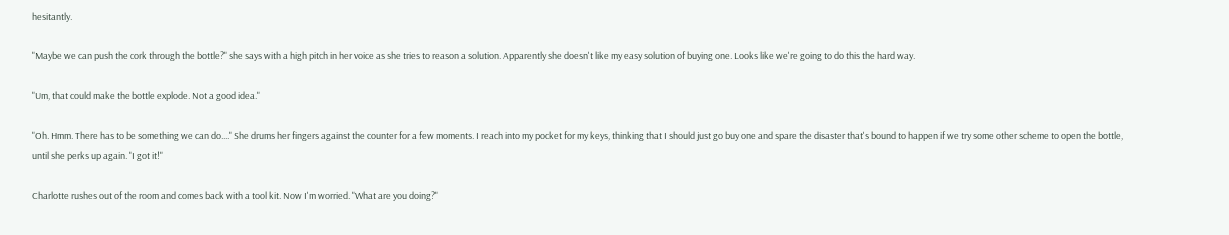hesitantly.

"Maybe we can push the cork through the bottle?" she says with a high pitch in her voice as she tries to reason a solution. Apparently she doesn't like my easy solution of buying one. Looks like we're going to do this the hard way.

"Um, that could make the bottle explode. Not a good idea."

"Oh. Hmm. There has to be something we can do...." She drums her fingers against the counter for a few moments. I reach into my pocket for my keys, thinking that I should just go buy one and spare the disaster that's bound to happen if we try some other scheme to open the bottle, until she perks up again. "I got it!"

Charlotte rushes out of the room and comes back with a tool kit. Now I'm worried. "What are you doing?"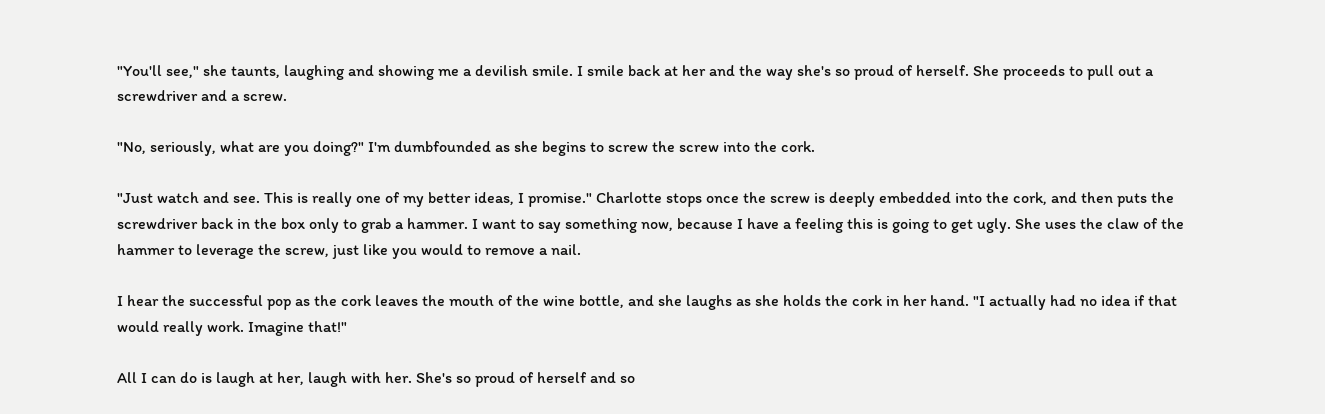"You'll see," she taunts, laughing and showing me a devilish smile. I smile back at her and the way she's so proud of herself. She proceeds to pull out a screwdriver and a screw.

"No, seriously, what are you doing?" I'm dumbfounded as she begins to screw the screw into the cork.

"Just watch and see. This is really one of my better ideas, I promise." Charlotte stops once the screw is deeply embedded into the cork, and then puts the screwdriver back in the box only to grab a hammer. I want to say something now, because I have a feeling this is going to get ugly. She uses the claw of the hammer to leverage the screw, just like you would to remove a nail.

I hear the successful pop as the cork leaves the mouth of the wine bottle, and she laughs as she holds the cork in her hand. "I actually had no idea if that would really work. Imagine that!"

All I can do is laugh at her, laugh with her. She's so proud of herself and so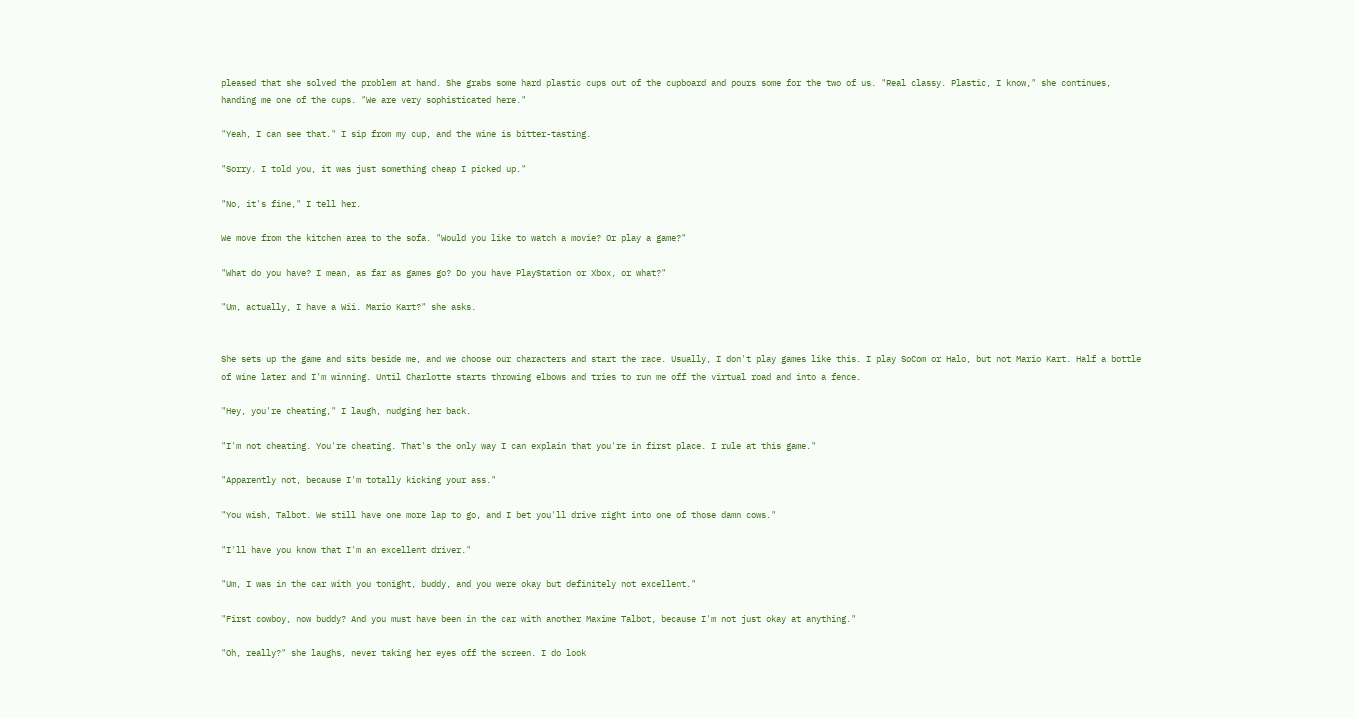pleased that she solved the problem at hand. She grabs some hard plastic cups out of the cupboard and pours some for the two of us. "Real classy. Plastic, I know," she continues, handing me one of the cups. "We are very sophisticated here."

"Yeah, I can see that." I sip from my cup, and the wine is bitter-tasting.

"Sorry. I told you, it was just something cheap I picked up."

"No, it's fine," I tell her.

We move from the kitchen area to the sofa. "Would you like to watch a movie? Or play a game?"

"What do you have? I mean, as far as games go? Do you have PlayStation or Xbox, or what?"

"Um, actually, I have a Wii. Mario Kart?" she asks.


She sets up the game and sits beside me, and we choose our characters and start the race. Usually, I don't play games like this. I play SoCom or Halo, but not Mario Kart. Half a bottle of wine later and I'm winning. Until Charlotte starts throwing elbows and tries to run me off the virtual road and into a fence.

"Hey, you're cheating," I laugh, nudging her back.

"I'm not cheating. You're cheating. That's the only way I can explain that you're in first place. I rule at this game."

"Apparently not, because I'm totally kicking your ass."

"You wish, Talbot. We still have one more lap to go, and I bet you'll drive right into one of those damn cows."

"I'll have you know that I'm an excellent driver."

"Um, I was in the car with you tonight, buddy, and you were okay but definitely not excellent."

"First cowboy, now buddy? And you must have been in the car with another Maxime Talbot, because I'm not just okay at anything."

"Oh, really?" she laughs, never taking her eyes off the screen. I do look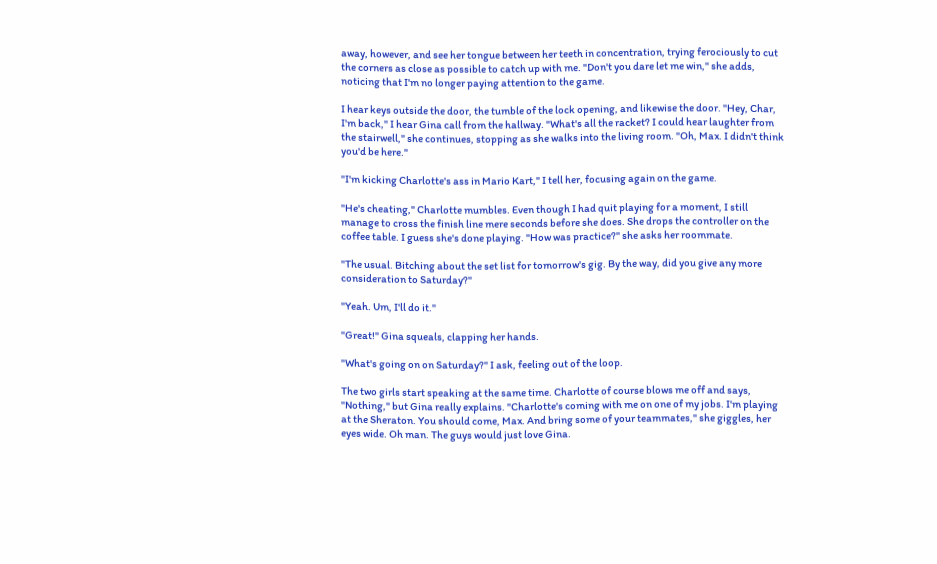away, however, and see her tongue between her teeth in concentration, trying ferociously to cut the corners as close as possible to catch up with me. "Don't you dare let me win," she adds, noticing that I'm no longer paying attention to the game.

I hear keys outside the door, the tumble of the lock opening, and likewise the door. "Hey, Char, I'm back," I hear Gina call from the hallway. "What's all the racket? I could hear laughter from the stairwell," she continues, stopping as she walks into the living room. "Oh, Max. I didn't think you'd be here."

"I'm kicking Charlotte's ass in Mario Kart," I tell her, focusing again on the game.

"He's cheating," Charlotte mumbles. Even though I had quit playing for a moment, I still manage to cross the finish line mere seconds before she does. She drops the controller on the coffee table. I guess she's done playing. "How was practice?" she asks her roommate.

"The usual. Bitching about the set list for tomorrow's gig. By the way, did you give any more consideration to Saturday?"

"Yeah. Um, I'll do it."

"Great!" Gina squeals, clapping her hands.

"What's going on on Saturday?" I ask, feeling out of the loop.

The two girls start speaking at the same time. Charlotte of course blows me off and says, "Nothing," but Gina really explains. "Charlotte's coming with me on one of my jobs. I'm playing at the Sheraton. You should come, Max. And bring some of your teammates," she giggles, her eyes wide. Oh man. The guys would just love Gina.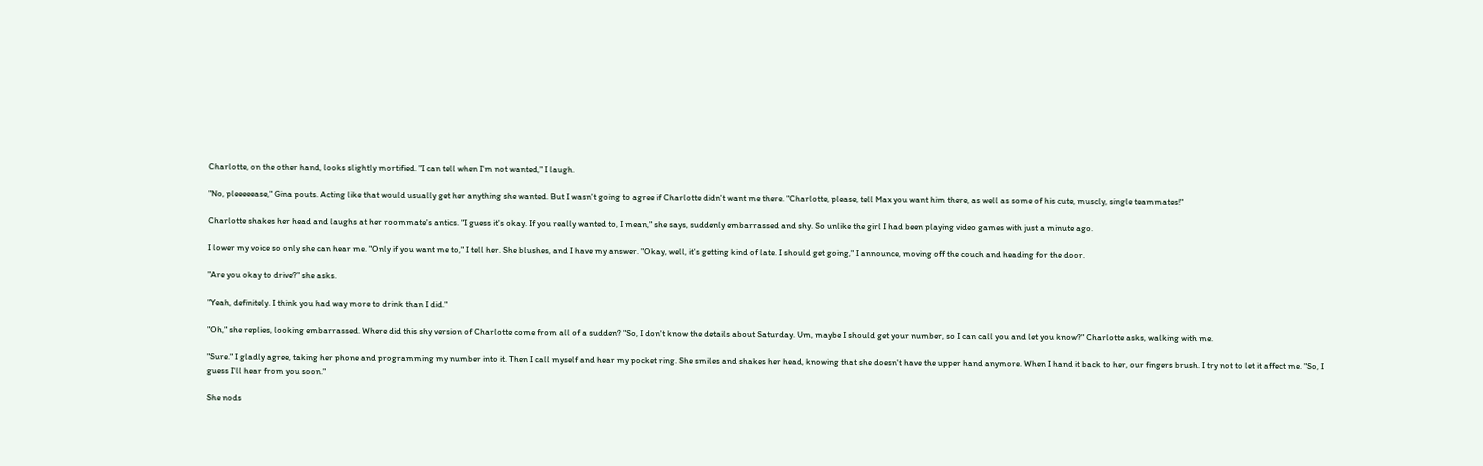Charlotte, on the other hand, looks slightly mortified. "I can tell when I'm not wanted," I laugh.

"No, pleeeeease," Gina pouts. Acting like that would usually get her anything she wanted. But I wasn't going to agree if Charlotte didn't want me there. "Charlotte, please, tell Max you want him there, as well as some of his cute, muscly, single teammates!"

Charlotte shakes her head and laughs at her roommate's antics. "I guess it's okay. If you really wanted to, I mean," she says, suddenly embarrassed and shy. So unlike the girl I had been playing video games with just a minute ago.

I lower my voice so only she can hear me. "Only if you want me to," I tell her. She blushes, and I have my answer. "Okay, well, it's getting kind of late. I should get going," I announce, moving off the couch and heading for the door.

"Are you okay to drive?" she asks.

"Yeah, definitely. I think you had way more to drink than I did."

"Oh," she replies, looking embarrassed. Where did this shy version of Charlotte come from all of a sudden? "So, I don't know the details about Saturday. Um, maybe I should get your number, so I can call you and let you know?" Charlotte asks, walking with me.

"Sure." I gladly agree, taking her phone and programming my number into it. Then I call myself and hear my pocket ring. She smiles and shakes her head, knowing that she doesn't have the upper hand anymore. When I hand it back to her, our fingers brush. I try not to let it affect me. "So, I guess I'll hear from you soon."

She nods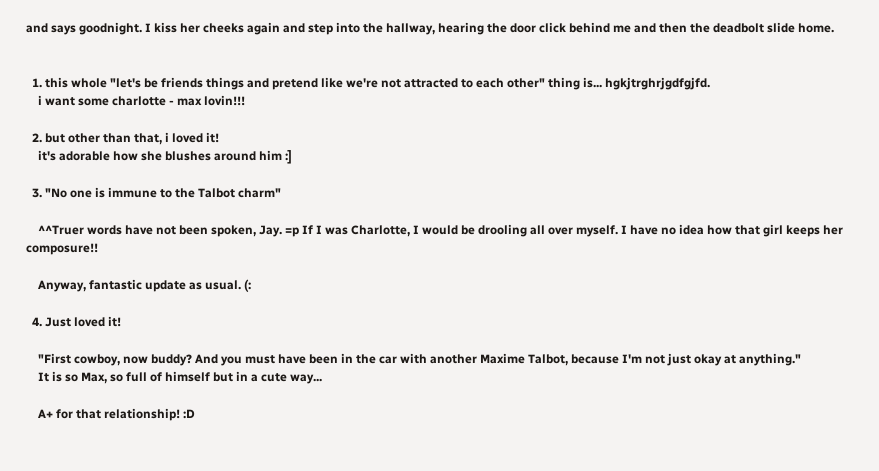and says goodnight. I kiss her cheeks again and step into the hallway, hearing the door click behind me and then the deadbolt slide home.


  1. this whole "let's be friends things and pretend like we're not attracted to each other" thing is... hgkjtrghrjgdfgjfd.
    i want some charlotte - max lovin!!!

  2. but other than that, i loved it!
    it's adorable how she blushes around him :]

  3. "No one is immune to the Talbot charm"

    ^^Truer words have not been spoken, Jay. =p If I was Charlotte, I would be drooling all over myself. I have no idea how that girl keeps her composure!!

    Anyway, fantastic update as usual. (:

  4. Just loved it!

    "First cowboy, now buddy? And you must have been in the car with another Maxime Talbot, because I'm not just okay at anything."
    It is so Max, so full of himself but in a cute way...

    A+ for that relationship! :D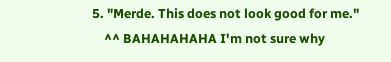5. "Merde. This does not look good for me."
    ^^ BAHAHAHAHA I'm not sure why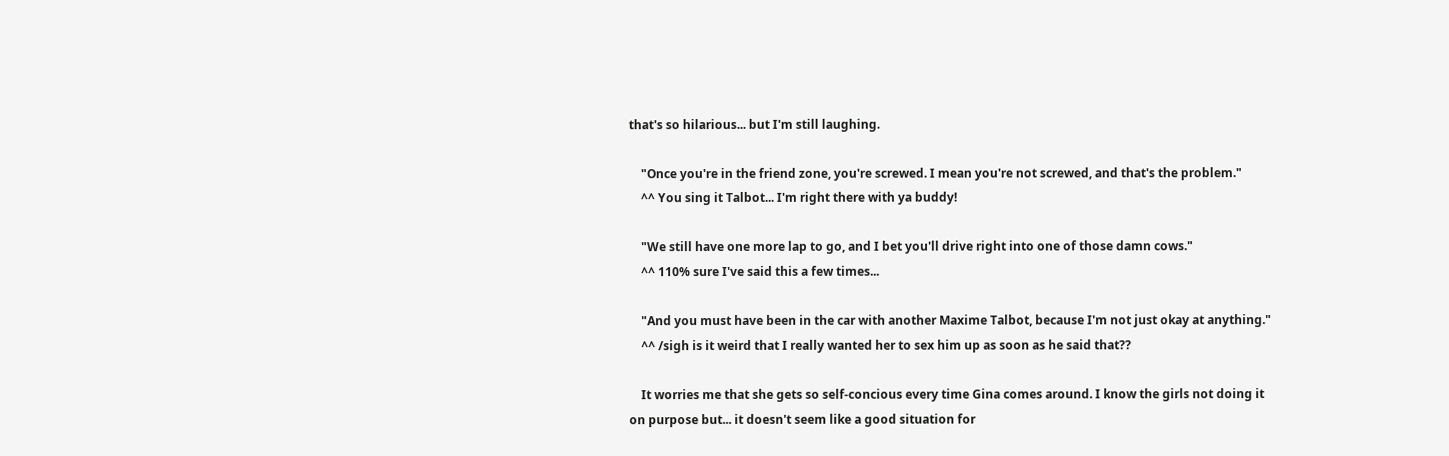that's so hilarious... but I'm still laughing.

    "Once you're in the friend zone, you're screwed. I mean you're not screwed, and that's the problem."
    ^^ You sing it Talbot... I'm right there with ya buddy!

    "We still have one more lap to go, and I bet you'll drive right into one of those damn cows."
    ^^ 110% sure I've said this a few times...

    "And you must have been in the car with another Maxime Talbot, because I'm not just okay at anything."
    ^^ /sigh is it weird that I really wanted her to sex him up as soon as he said that??

    It worries me that she gets so self-concious every time Gina comes around. I know the girls not doing it on purpose but... it doesn't seem like a good situation for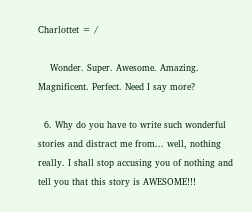Charlottet = /

    Wonder. Super. Awesome. Amazing. Magnificent. Perfect. Need I say more?

  6. Why do you have to write such wonderful stories and distract me from... well, nothing really. I shall stop accusing you of nothing and tell you that this story is AWESOME!!!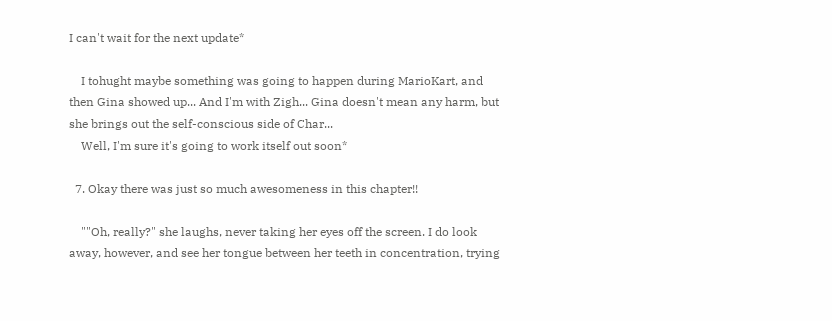I can't wait for the next update*

    I tohught maybe something was going to happen during MarioKart, and then Gina showed up... And I'm with Zigh... Gina doesn't mean any harm, but she brings out the self-conscious side of Char...
    Well, I'm sure it's going to work itself out soon*

  7. Okay there was just so much awesomeness in this chapter!!

    ""Oh, really?" she laughs, never taking her eyes off the screen. I do look away, however, and see her tongue between her teeth in concentration, trying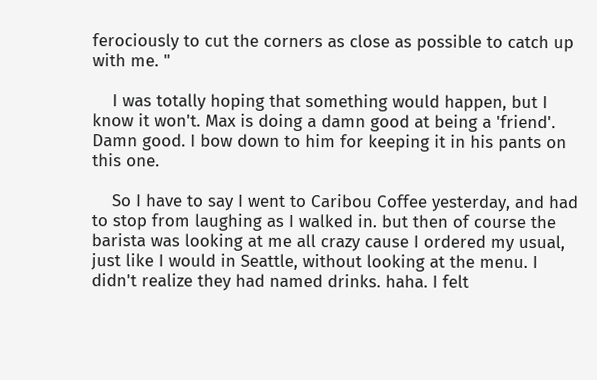ferociously to cut the corners as close as possible to catch up with me. "

    I was totally hoping that something would happen, but I know it won't. Max is doing a damn good at being a 'friend'. Damn good. I bow down to him for keeping it in his pants on this one.

    So I have to say I went to Caribou Coffee yesterday, and had to stop from laughing as I walked in. but then of course the barista was looking at me all crazy cause I ordered my usual, just like I would in Seattle, without looking at the menu. I didn't realize they had named drinks. haha. I felt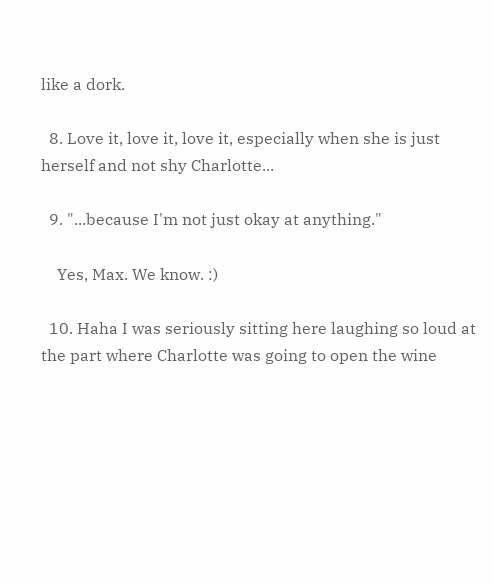like a dork.

  8. Love it, love it, love it, especially when she is just herself and not shy Charlotte...

  9. "...because I'm not just okay at anything."

    Yes, Max. We know. :)

  10. Haha I was seriously sitting here laughing so loud at the part where Charlotte was going to open the wine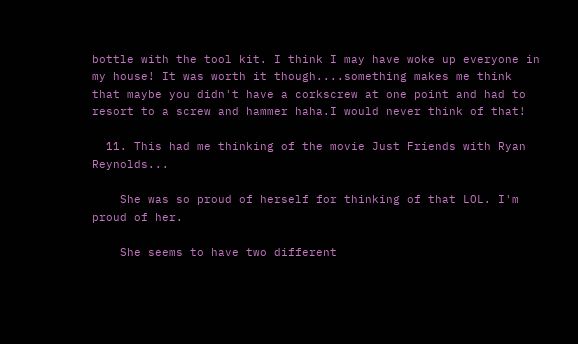bottle with the tool kit. I think I may have woke up everyone in my house! It was worth it though....something makes me think that maybe you didn't have a corkscrew at one point and had to resort to a screw and hammer haha.I would never think of that!

  11. This had me thinking of the movie Just Friends with Ryan Reynolds...

    She was so proud of herself for thinking of that LOL. I'm proud of her.

    She seems to have two different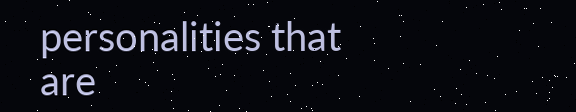personalities that are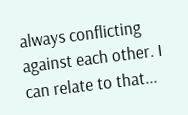always conflicting against each other. I can relate to that...